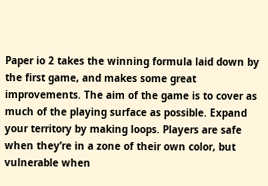Paper io 2 takes the winning formula laid down by the first game, and makes some great improvements. The aim of the game is to cover as much of the playing surface as possible. Expand your territory by making loops. Players are safe when they’re in a zone of their own color, but vulnerable when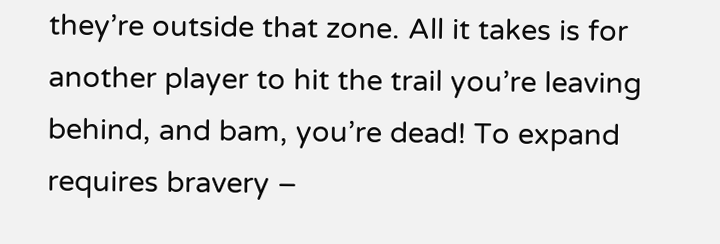they’re outside that zone. All it takes is for another player to hit the trail you’re leaving behind, and bam, you’re dead! To expand requires bravery –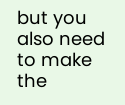but you also need to make the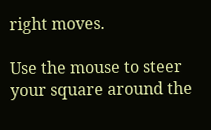right moves.

Use the mouse to steer your square around the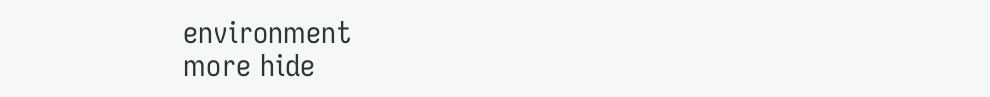environment
more hide